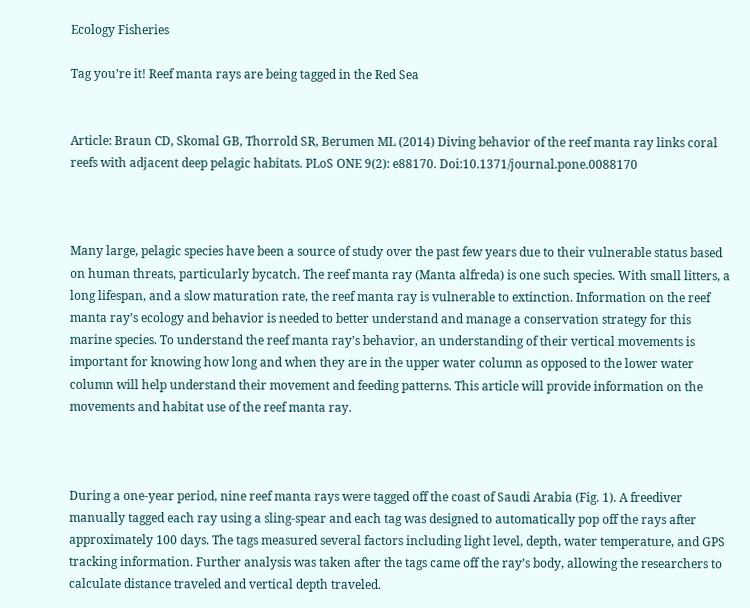Ecology Fisheries

Tag you’re it! Reef manta rays are being tagged in the Red Sea


Article: Braun CD, Skomal GB, Thorrold SR, Berumen ML (2014) Diving behavior of the reef manta ray links coral reefs with adjacent deep pelagic habitats. PLoS ONE 9(2): e88170. Doi:10.1371/journal.pone.0088170



Many large, pelagic species have been a source of study over the past few years due to their vulnerable status based on human threats, particularly bycatch. The reef manta ray (Manta alfreda) is one such species. With small litters, a long lifespan, and a slow maturation rate, the reef manta ray is vulnerable to extinction. Information on the reef manta ray’s ecology and behavior is needed to better understand and manage a conservation strategy for this marine species. To understand the reef manta ray’s behavior, an understanding of their vertical movements is important for knowing how long and when they are in the upper water column as opposed to the lower water column will help understand their movement and feeding patterns. This article will provide information on the movements and habitat use of the reef manta ray.



During a one-year period, nine reef manta rays were tagged off the coast of Saudi Arabia (Fig. 1). A freediver manually tagged each ray using a sling-spear and each tag was designed to automatically pop off the rays after approximately 100 days. The tags measured several factors including light level, depth, water temperature, and GPS tracking information. Further analysis was taken after the tags came off the ray’s body, allowing the researchers to calculate distance traveled and vertical depth traveled.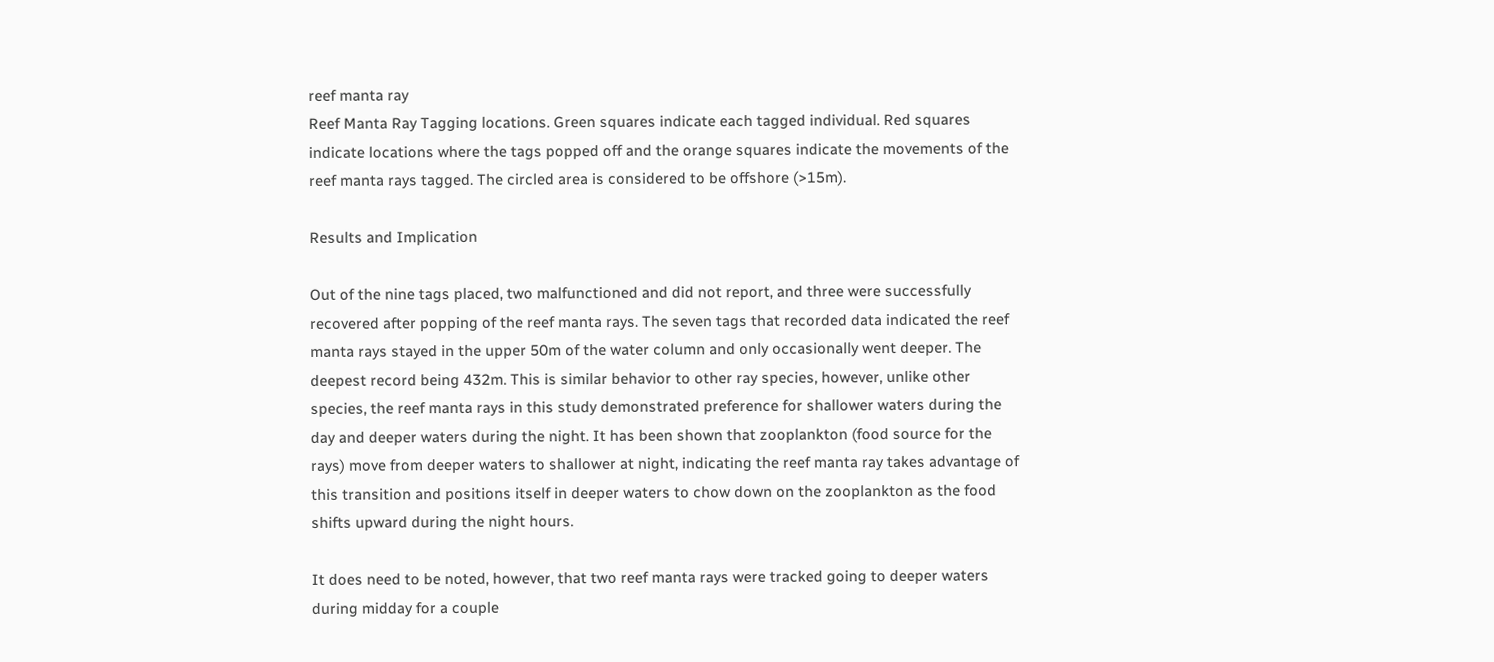reef manta ray
Reef Manta Ray Tagging locations. Green squares indicate each tagged individual. Red squares indicate locations where the tags popped off and the orange squares indicate the movements of the reef manta rays tagged. The circled area is considered to be offshore (>15m).

Results and Implication

Out of the nine tags placed, two malfunctioned and did not report, and three were successfully recovered after popping of the reef manta rays. The seven tags that recorded data indicated the reef manta rays stayed in the upper 50m of the water column and only occasionally went deeper. The deepest record being 432m. This is similar behavior to other ray species, however, unlike other species, the reef manta rays in this study demonstrated preference for shallower waters during the day and deeper waters during the night. It has been shown that zooplankton (food source for the rays) move from deeper waters to shallower at night, indicating the reef manta ray takes advantage of this transition and positions itself in deeper waters to chow down on the zooplankton as the food shifts upward during the night hours.

It does need to be noted, however, that two reef manta rays were tracked going to deeper waters during midday for a couple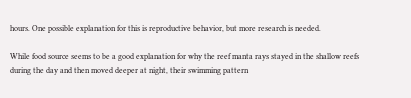hours. One possible explanation for this is reproductive behavior, but more research is needed.

While food source seems to be a good explanation for why the reef manta rays stayed in the shallow reefs during the day and then moved deeper at night, their swimming pattern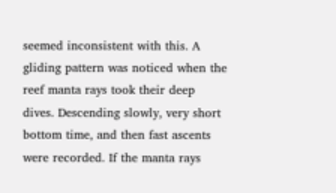seemed inconsistent with this. A gliding pattern was noticed when the reef manta rays took their deep dives. Descending slowly, very short bottom time, and then fast ascents were recorded. If the manta rays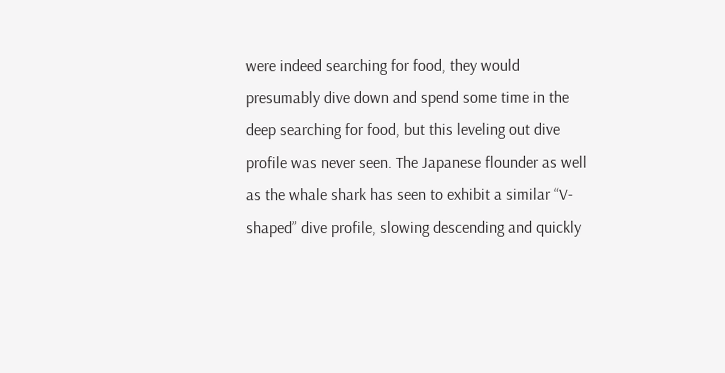were indeed searching for food, they would presumably dive down and spend some time in the deep searching for food, but this leveling out dive profile was never seen. The Japanese flounder as well as the whale shark has seen to exhibit a similar “V-shaped” dive profile, slowing descending and quickly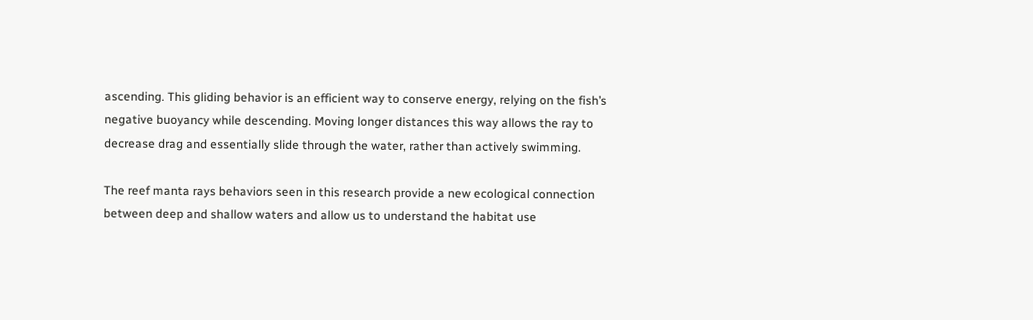ascending. This gliding behavior is an efficient way to conserve energy, relying on the fish’s negative buoyancy while descending. Moving longer distances this way allows the ray to decrease drag and essentially slide through the water, rather than actively swimming.

The reef manta rays behaviors seen in this research provide a new ecological connection between deep and shallow waters and allow us to understand the habitat use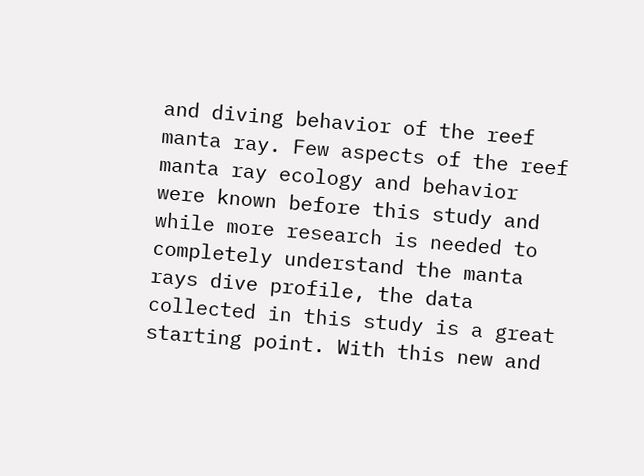and diving behavior of the reef manta ray. Few aspects of the reef manta ray ecology and behavior were known before this study and while more research is needed to completely understand the manta rays dive profile, the data collected in this study is a great starting point. With this new and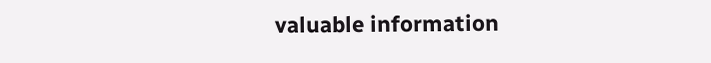valuable information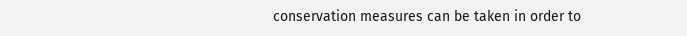conservation measures can be taken in order to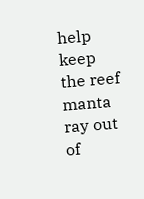help keep the reef manta ray out of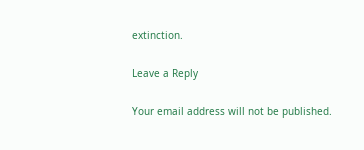extinction.

Leave a Reply

Your email address will not be published.